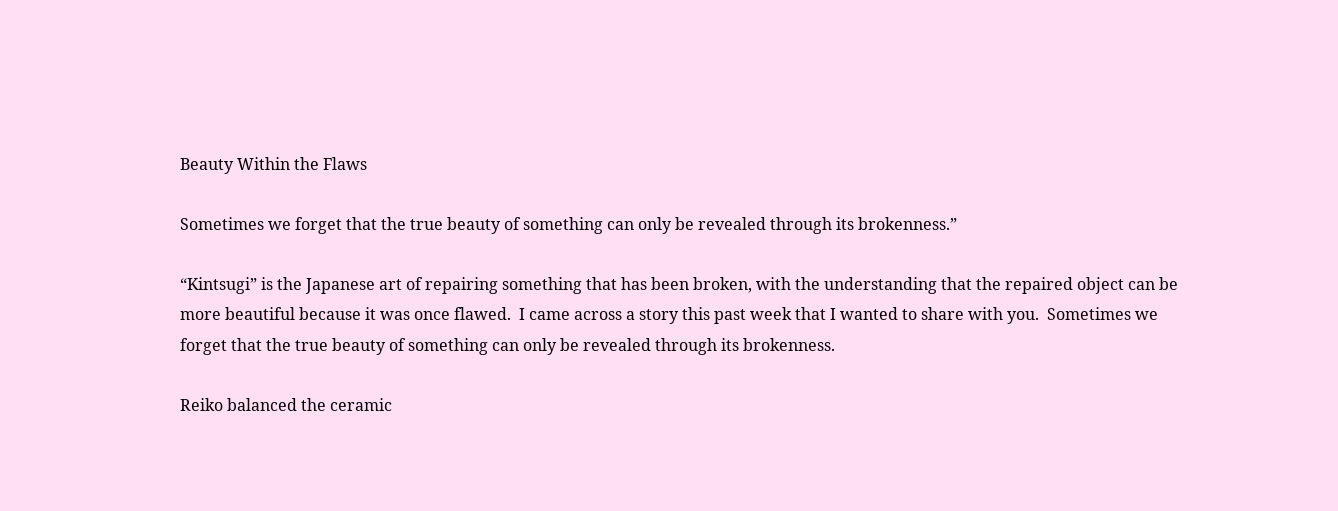Beauty Within the Flaws

Sometimes we forget that the true beauty of something can only be revealed through its brokenness.”

“Kintsugi” is the Japanese art of repairing something that has been broken, with the understanding that the repaired object can be more beautiful because it was once flawed.  I came across a story this past week that I wanted to share with you.  Sometimes we forget that the true beauty of something can only be revealed through its brokenness.

Reiko balanced the ceramic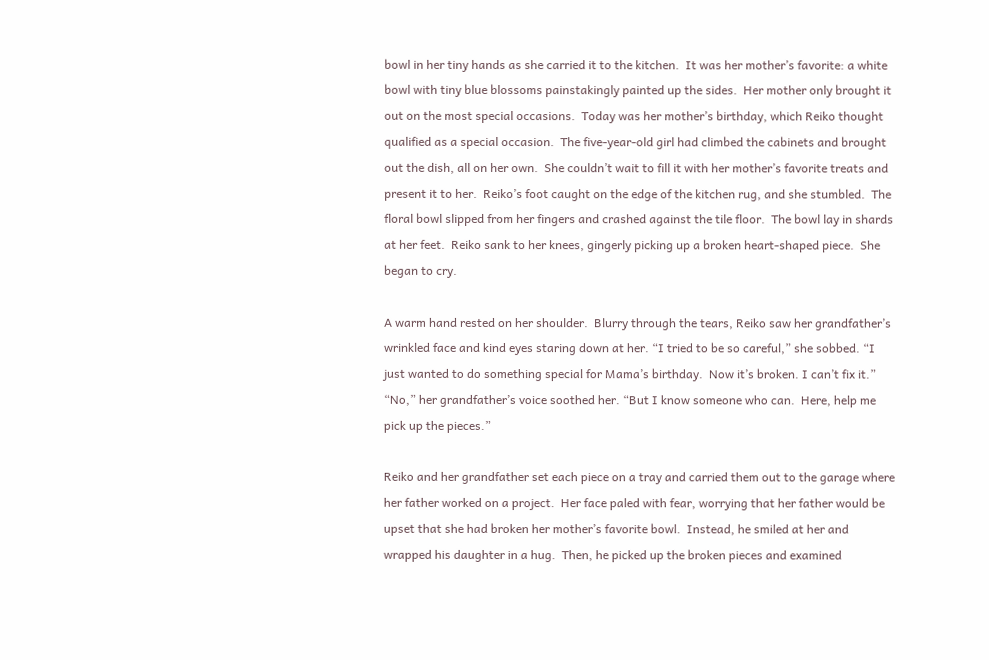bowl in her tiny hands as she carried it to the kitchen.  It was her mother’s favorite: a white bowl with tiny blue blossoms painstakingly painted up the sides.  Her mother only brought it out on the most special occasions.  Today was her mother’s birthday, which Reiko thought qualified as a special occasion.  The five-year-old girl had climbed the cabinets and brought out the dish, all on her own.  She couldn’t wait to fill it with her mother’s favorite treats and present it to her.  Reiko’s foot caught on the edge of the kitchen rug, and she stumbled.  The floral bowl slipped from her fingers and crashed against the tile floor.  The bowl lay in shards at her feet.  Reiko sank to her knees, gingerly picking up a broken heart-shaped piece.  She began to cry.

A warm hand rested on her shoulder.  Blurry through the tears, Reiko saw her grandfather’s wrinkled face and kind eyes staring down at her. “I tried to be so careful,” she sobbed. “I just wanted to do something special for Mama’s birthday.  Now it’s broken. I can’t fix it.” “No,” her grandfather’s voice soothed her. “But I know someone who can.  Here, help me pick up the pieces.”

Reiko and her grandfather set each piece on a tray and carried them out to the garage where her father worked on a project.  Her face paled with fear, worrying that her father would be upset that she had broken her mother’s favorite bowl.  Instead, he smiled at her and wrapped his daughter in a hug.  Then, he picked up the broken pieces and examined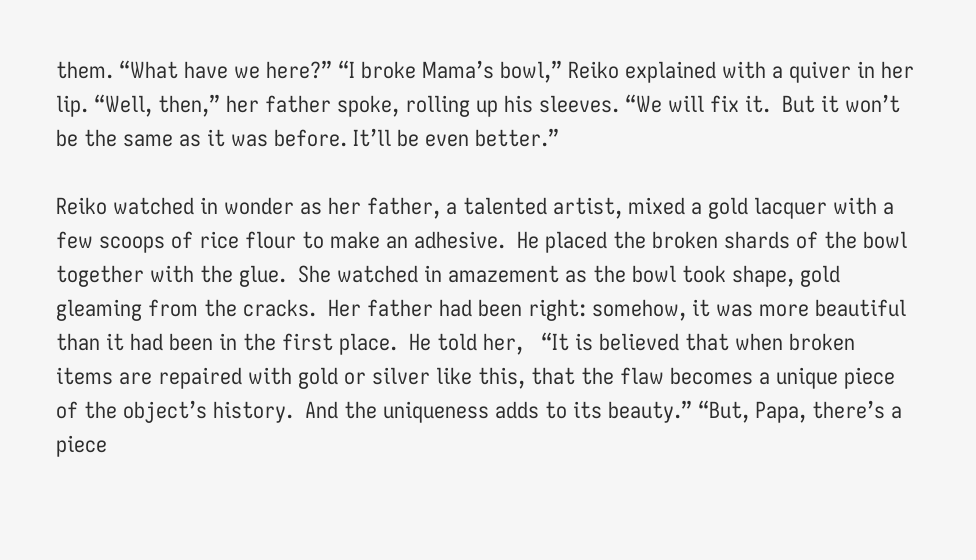them. “What have we here?” “I broke Mama’s bowl,” Reiko explained with a quiver in her lip. “Well, then,” her father spoke, rolling up his sleeves. “We will fix it.  But it won’t be the same as it was before. It’ll be even better.”

Reiko watched in wonder as her father, a talented artist, mixed a gold lacquer with a few scoops of rice flour to make an adhesive.  He placed the broken shards of the bowl together with the glue.  She watched in amazement as the bowl took shape, gold gleaming from the cracks.  Her father had been right: somehow, it was more beautiful than it had been in the first place.  He told her,   “It is believed that when broken items are repaired with gold or silver like this, that the flaw becomes a unique piece of the object’s history.  And the uniqueness adds to its beauty.” “But, Papa, there’s a piece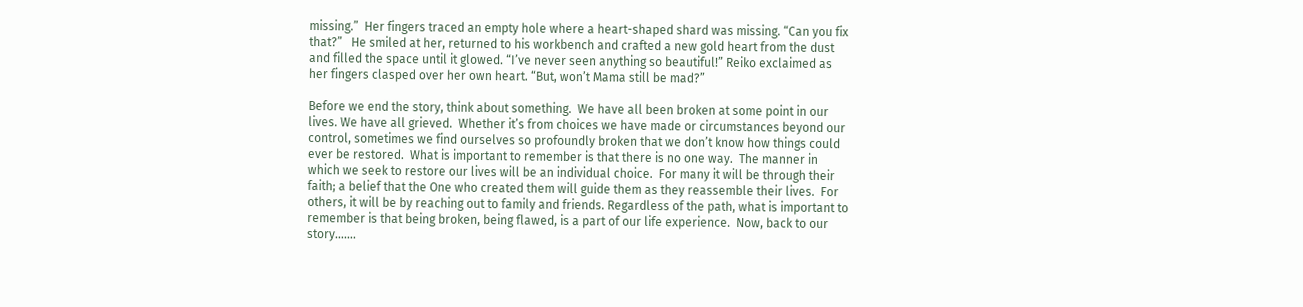missing.”  Her fingers traced an empty hole where a heart-shaped shard was missing. “Can you fix that?”   He smiled at her, returned to his workbench and crafted a new gold heart from the dust and filled the space until it glowed. “I’ve never seen anything so beautiful!” Reiko exclaimed as her fingers clasped over her own heart. “But, won’t Mama still be mad?”

Before we end the story, think about something.  We have all been broken at some point in our lives. We have all grieved.  Whether it’s from choices we have made or circumstances beyond our control, sometimes we find ourselves so profoundly broken that we don’t know how things could ever be restored.  What is important to remember is that there is no one way.  The manner in which we seek to restore our lives will be an individual choice.  For many it will be through their faith; a belief that the One who created them will guide them as they reassemble their lives.  For others, it will be by reaching out to family and friends. Regardless of the path, what is important to remember is that being broken, being flawed, is a part of our life experience.  Now, back to our story…….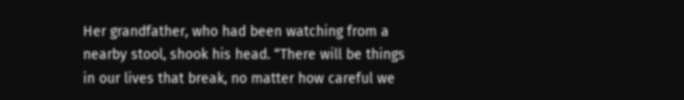Her grandfather, who had been watching from a nearby stool, shook his head. “There will be things in our lives that break, no matter how careful we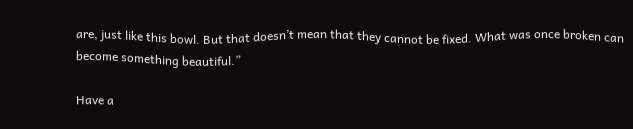are, just like this bowl. But that doesn’t mean that they cannot be fixed. What was once broken can become something beautiful.”

Have a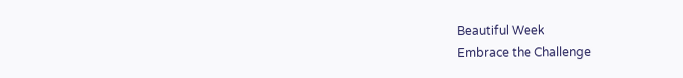Beautiful Week
Embrace the Challenge